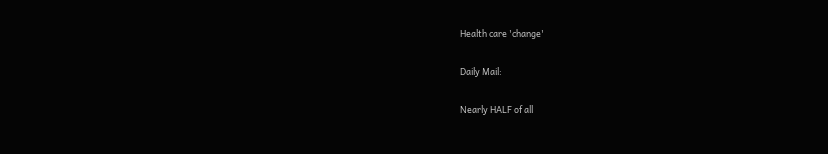Health care 'change'

Daily Mail:

Nearly HALF of all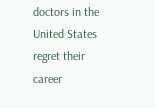doctors in the United States regret their career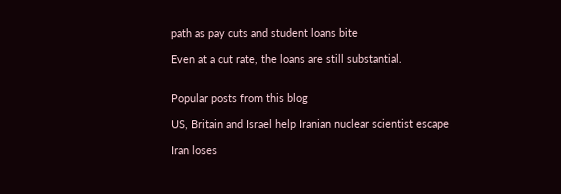path as pay cuts and student loans bite

Even at a cut rate, the loans are still substantial.


Popular posts from this blog

US, Britain and Israel help Iranian nuclear scientist escape

Iran loses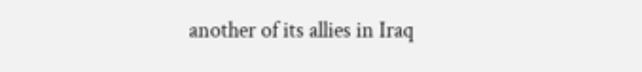another of its allies in Iraq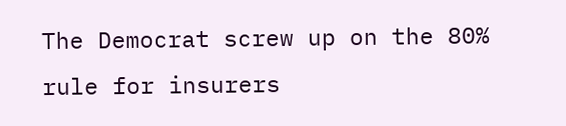The Democrat screw up on the 80% rule for insurers